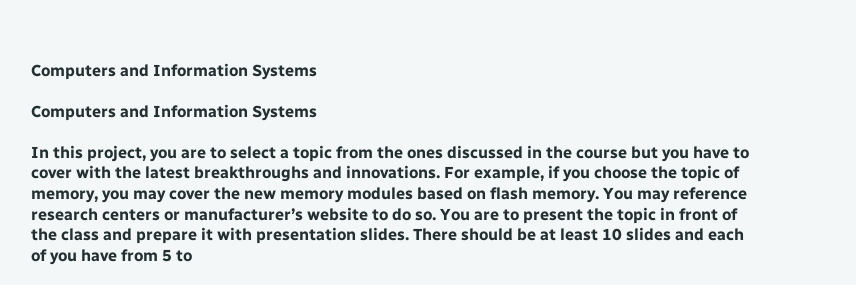Computers and Information Systems

Computers and Information Systems

In this project, you are to select a topic from the ones discussed in the course but you have to cover with the latest breakthroughs and innovations. For example, if you choose the topic of memory, you may cover the new memory modules based on flash memory. You may reference research centers or manufacturer’s website to do so. You are to present the topic in front of the class and prepare it with presentation slides. There should be at least 10 slides and each of you have from 5 to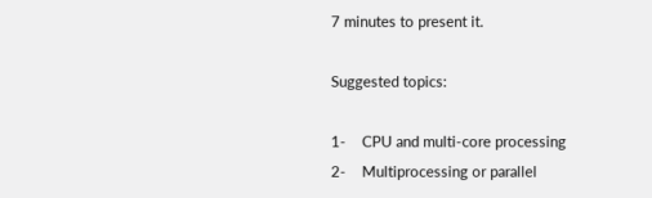7 minutes to present it.

Suggested topics:

1-    CPU and multi-core processing
2-    Multiprocessing or parallel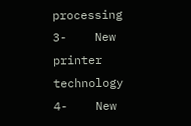processing
3-    New printer technology
4-    New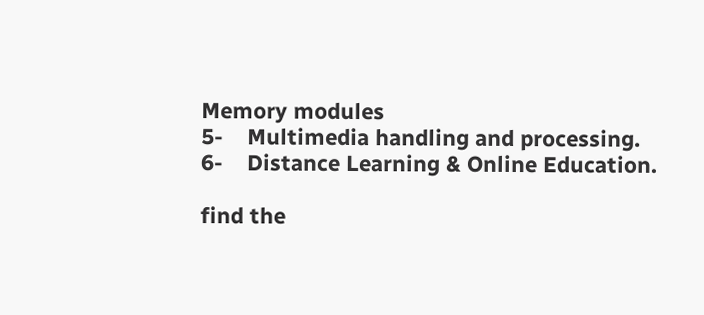Memory modules
5-    Multimedia handling and processing.
6-    Distance Learning & Online Education.

find the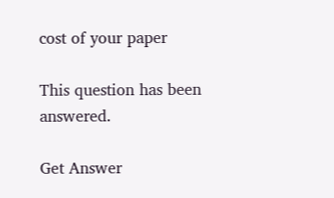cost of your paper

This question has been answered.

Get Answer